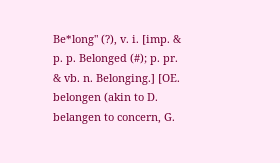Be*long" (?), v. i. [imp. & p. p. Belonged (#); p. pr. & vb. n. Belonging.] [OE. belongen (akin to D. belangen to concern, G.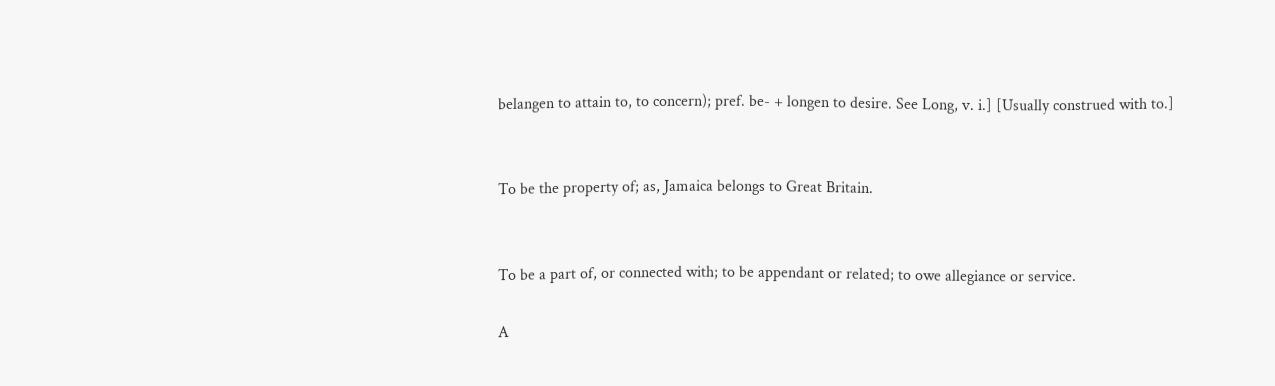belangen to attain to, to concern); pref. be- + longen to desire. See Long, v. i.] [Usually construed with to.]


To be the property of; as, Jamaica belongs to Great Britain.


To be a part of, or connected with; to be appendant or related; to owe allegiance or service.

A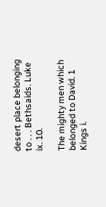desert place belonging to . . . Bethsaids. Luke ix. 10.

The mighty men which belonged to David. 1 Kings i.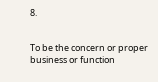8.


To be the concern or proper business or function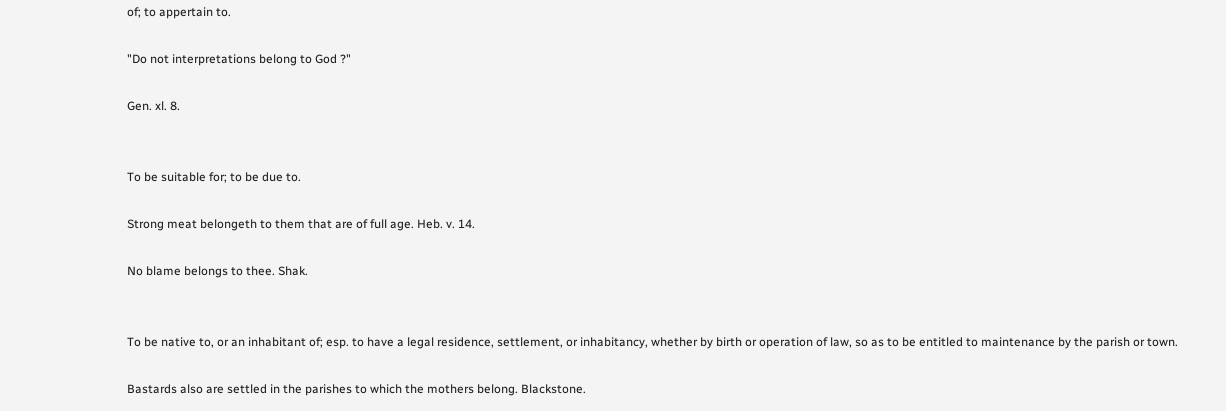of; to appertain to.

"Do not interpretations belong to God ?"

Gen. xl. 8.


To be suitable for; to be due to.

Strong meat belongeth to them that are of full age. Heb. v. 14.

No blame belongs to thee. Shak.


To be native to, or an inhabitant of; esp. to have a legal residence, settlement, or inhabitancy, whether by birth or operation of law, so as to be entitled to maintenance by the parish or town.

Bastards also are settled in the parishes to which the mothers belong. Blackstone.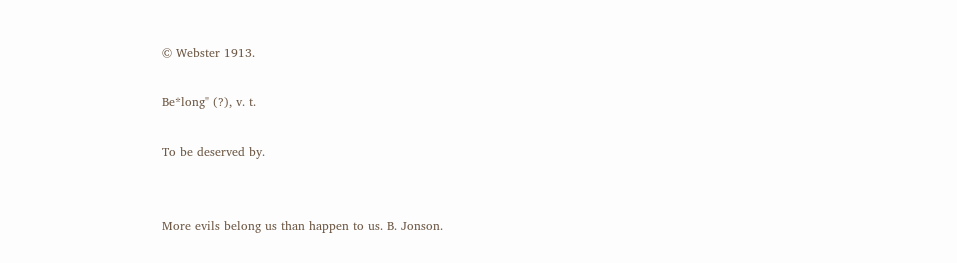© Webster 1913.

Be*long" (?), v. t.

To be deserved by.


More evils belong us than happen to us. B. Jonson.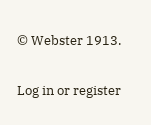© Webster 1913.

Log in or register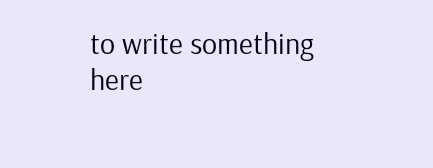to write something here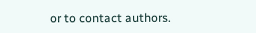or to contact authors.